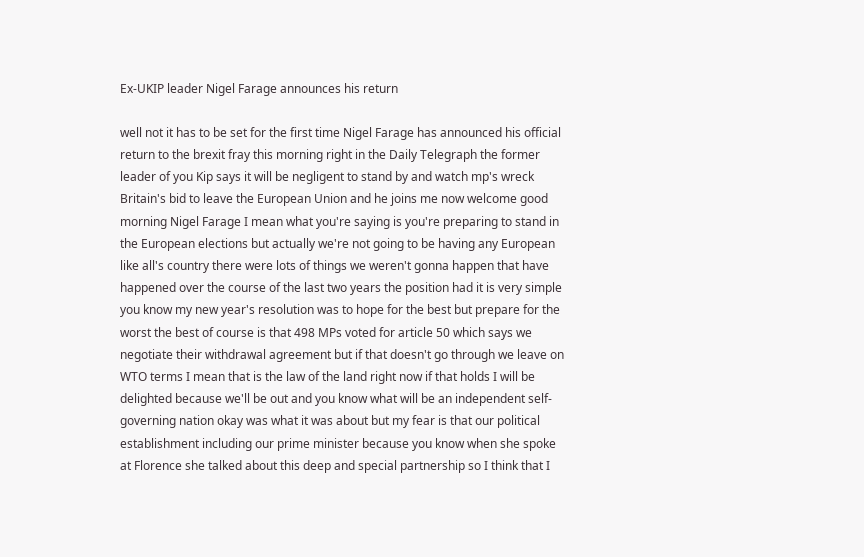Ex-UKIP leader Nigel Farage announces his return

well not it has to be set for the first time Nigel Farage has announced his official return to the brexit fray this morning right in the Daily Telegraph the former leader of you Kip says it will be negligent to stand by and watch mp's wreck Britain's bid to leave the European Union and he joins me now welcome good morning Nigel Farage I mean what you're saying is you're preparing to stand in the European elections but actually we're not going to be having any European like all's country there were lots of things we weren't gonna happen that have happened over the course of the last two years the position had it is very simple you know my new year's resolution was to hope for the best but prepare for the worst the best of course is that 498 MPs voted for article 50 which says we negotiate their withdrawal agreement but if that doesn't go through we leave on WTO terms I mean that is the law of the land right now if that holds I will be delighted because we'll be out and you know what will be an independent self-governing nation okay was what it was about but my fear is that our political establishment including our prime minister because you know when she spoke at Florence she talked about this deep and special partnership so I think that I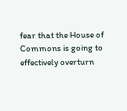fear that the House of Commons is going to effectively overturn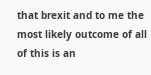that brexit and to me the most likely outcome of all of this is an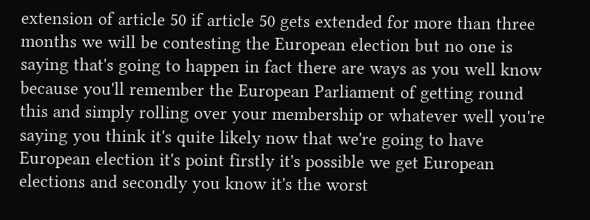extension of article 50 if article 50 gets extended for more than three months we will be contesting the European election but no one is saying that's going to happen in fact there are ways as you well know because you'll remember the European Parliament of getting round this and simply rolling over your membership or whatever well you're saying you think it's quite likely now that we're going to have European election it's point firstly it's possible we get European elections and secondly you know it's the worst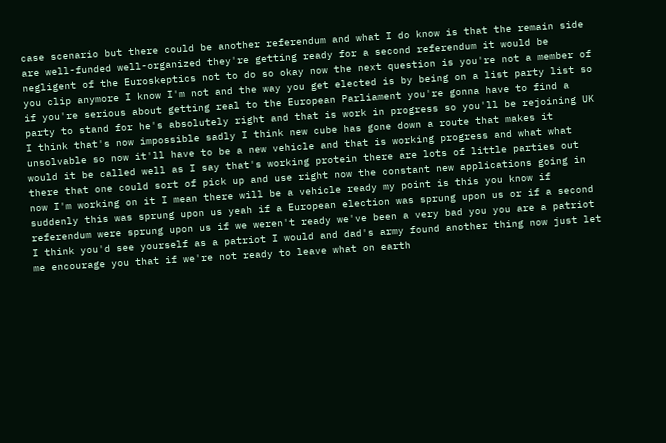case scenario but there could be another referendum and what I do know is that the remain side are well-funded well-organized they're getting ready for a second referendum it would be negligent of the Euroskeptics not to do so okay now the next question is you're not a member of you clip anymore I know I'm not and the way you get elected is by being on a list party list so if you're serious about getting real to the European Parliament you're gonna have to find a party to stand for he's absolutely right and that is work in progress so you'll be rejoining UK I think that's now impossible sadly I think new cube has gone down a route that makes it unsolvable so now it'll have to be a new vehicle and that is working progress and what what would it be called well as I say that's working protein there are lots of little parties out there that one could sort of pick up and use right now the constant new applications going in now I'm working on it I mean there will be a vehicle ready my point is this you know if suddenly this was sprung upon us yeah if a European election was sprung upon us or if a second referendum were sprung upon us if we weren't ready we've been a very bad you you are a patriot I think you'd see yourself as a patriot I would and dad's army found another thing now just let me encourage you that if we're not ready to leave what on earth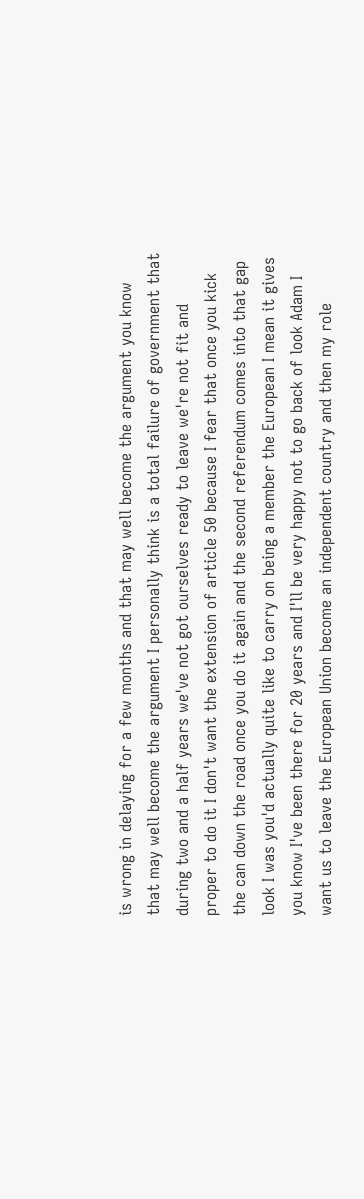is wrong in delaying for a few months and that may well become the argument you know that may well become the argument I personally think is a total failure of government that during two and a half years we've not got ourselves ready to leave we're not fit and proper to do it I don't want the extension of article 50 because I fear that once you kick the can down the road once you do it again and the second referendum comes into that gap look I was you'd actually quite like to carry on being a member the European I mean it gives you know I've been there for 20 years and I'll be very happy not to go back of look Adam I want us to leave the European Union become an independent country and then my role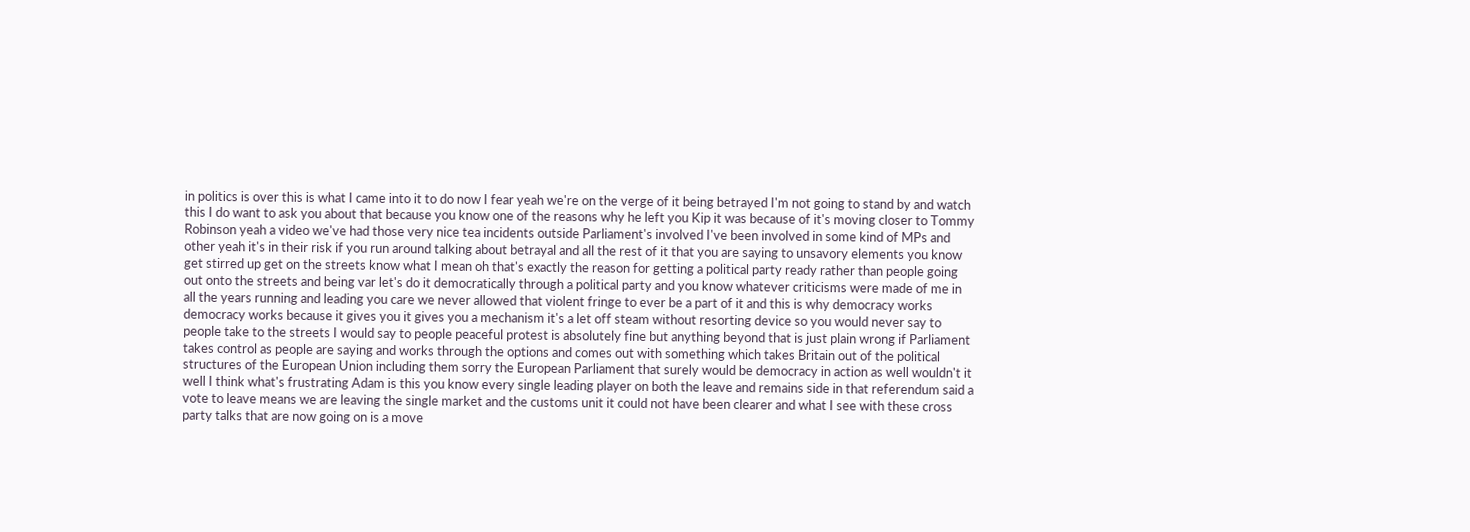in politics is over this is what I came into it to do now I fear yeah we're on the verge of it being betrayed I'm not going to stand by and watch this I do want to ask you about that because you know one of the reasons why he left you Kip it was because of it's moving closer to Tommy Robinson yeah a video we've had those very nice tea incidents outside Parliament's involved I've been involved in some kind of MPs and other yeah it's in their risk if you run around talking about betrayal and all the rest of it that you are saying to unsavory elements you know get stirred up get on the streets know what I mean oh that's exactly the reason for getting a political party ready rather than people going out onto the streets and being var let's do it democratically through a political party and you know whatever criticisms were made of me in all the years running and leading you care we never allowed that violent fringe to ever be a part of it and this is why democracy works democracy works because it gives you it gives you a mechanism it's a let off steam without resorting device so you would never say to people take to the streets I would say to people peaceful protest is absolutely fine but anything beyond that is just plain wrong if Parliament takes control as people are saying and works through the options and comes out with something which takes Britain out of the political structures of the European Union including them sorry the European Parliament that surely would be democracy in action as well wouldn't it well I think what's frustrating Adam is this you know every single leading player on both the leave and remains side in that referendum said a vote to leave means we are leaving the single market and the customs unit it could not have been clearer and what I see with these cross party talks that are now going on is a move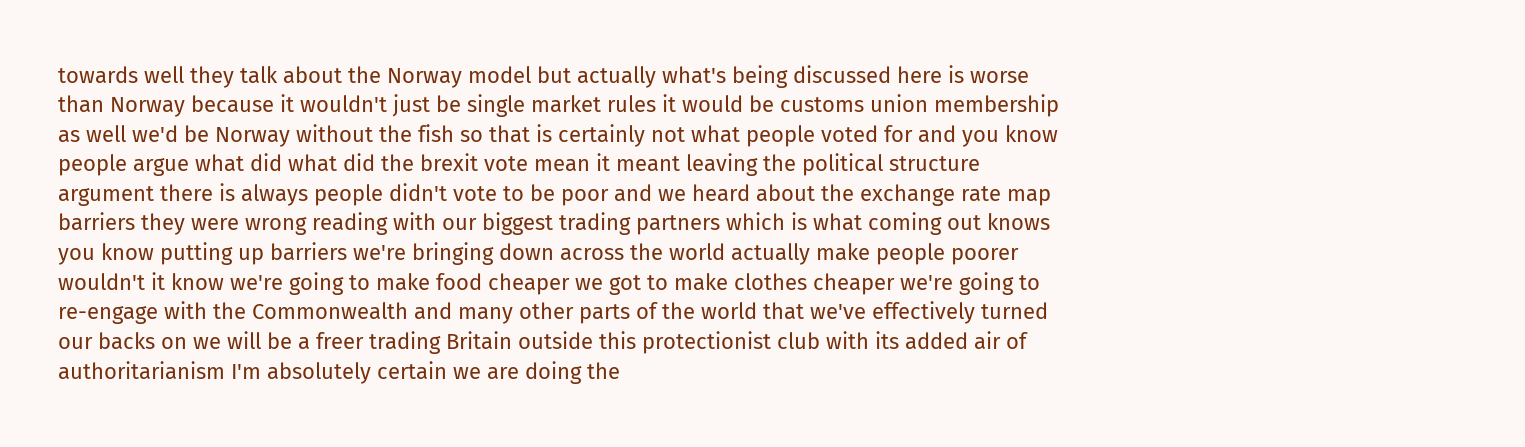towards well they talk about the Norway model but actually what's being discussed here is worse than Norway because it wouldn't just be single market rules it would be customs union membership as well we'd be Norway without the fish so that is certainly not what people voted for and you know people argue what did what did the brexit vote mean it meant leaving the political structure argument there is always people didn't vote to be poor and we heard about the exchange rate map barriers they were wrong reading with our biggest trading partners which is what coming out knows you know putting up barriers we're bringing down across the world actually make people poorer wouldn't it know we're going to make food cheaper we got to make clothes cheaper we're going to re-engage with the Commonwealth and many other parts of the world that we've effectively turned our backs on we will be a freer trading Britain outside this protectionist club with its added air of authoritarianism I'm absolutely certain we are doing the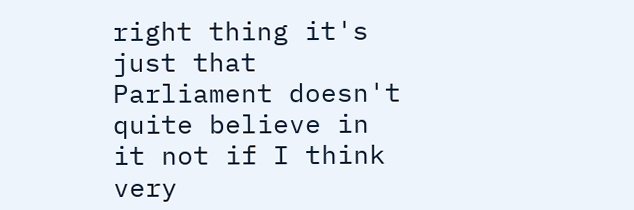right thing it's just that Parliament doesn't quite believe in it not if I think very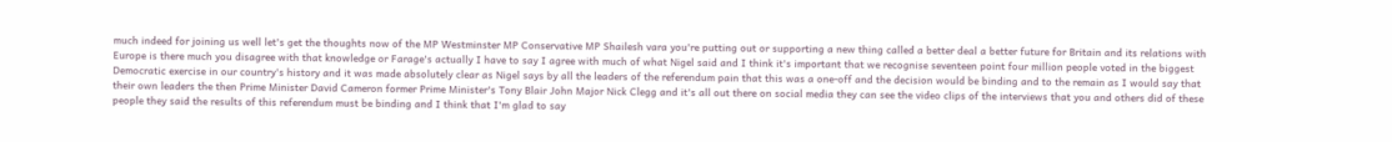much indeed for joining us well let's get the thoughts now of the MP Westminster MP Conservative MP Shailesh vara you're putting out or supporting a new thing called a better deal a better future for Britain and its relations with Europe is there much you disagree with that knowledge or Farage's actually I have to say I agree with much of what Nigel said and I think it's important that we recognise seventeen point four million people voted in the biggest Democratic exercise in our country's history and it was made absolutely clear as Nigel says by all the leaders of the referendum pain that this was a one-off and the decision would be binding and to the remain as I would say that their own leaders the then Prime Minister David Cameron former Prime Minister's Tony Blair John Major Nick Clegg and it's all out there on social media they can see the video clips of the interviews that you and others did of these people they said the results of this referendum must be binding and I think that I'm glad to say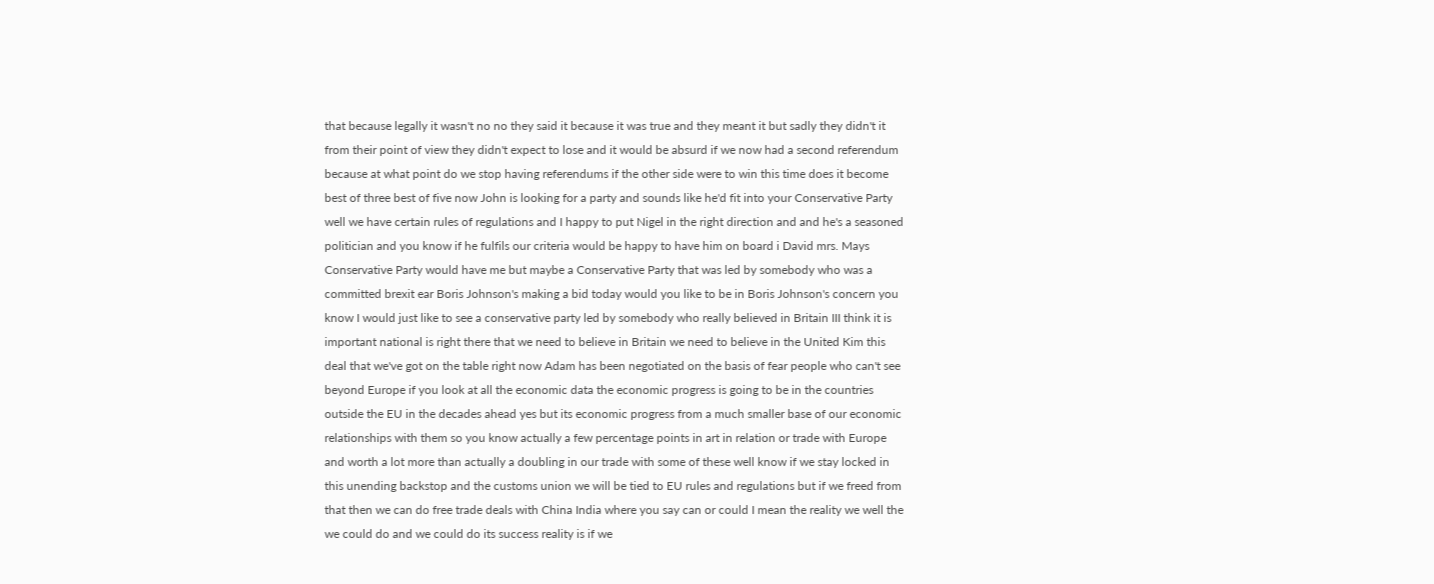that because legally it wasn't no no they said it because it was true and they meant it but sadly they didn't it from their point of view they didn't expect to lose and it would be absurd if we now had a second referendum because at what point do we stop having referendums if the other side were to win this time does it become best of three best of five now John is looking for a party and sounds like he'd fit into your Conservative Party well we have certain rules of regulations and I happy to put Nigel in the right direction and and he's a seasoned politician and you know if he fulfils our criteria would be happy to have him on board i David mrs. Mays Conservative Party would have me but maybe a Conservative Party that was led by somebody who was a committed brexit ear Boris Johnson's making a bid today would you like to be in Boris Johnson's concern you know I would just like to see a conservative party led by somebody who really believed in Britain III think it is important national is right there that we need to believe in Britain we need to believe in the United Kim this deal that we've got on the table right now Adam has been negotiated on the basis of fear people who can't see beyond Europe if you look at all the economic data the economic progress is going to be in the countries outside the EU in the decades ahead yes but its economic progress from a much smaller base of our economic relationships with them so you know actually a few percentage points in art in relation or trade with Europe and worth a lot more than actually a doubling in our trade with some of these well know if we stay locked in this unending backstop and the customs union we will be tied to EU rules and regulations but if we freed from that then we can do free trade deals with China India where you say can or could I mean the reality we well the we could do and we could do its success reality is if we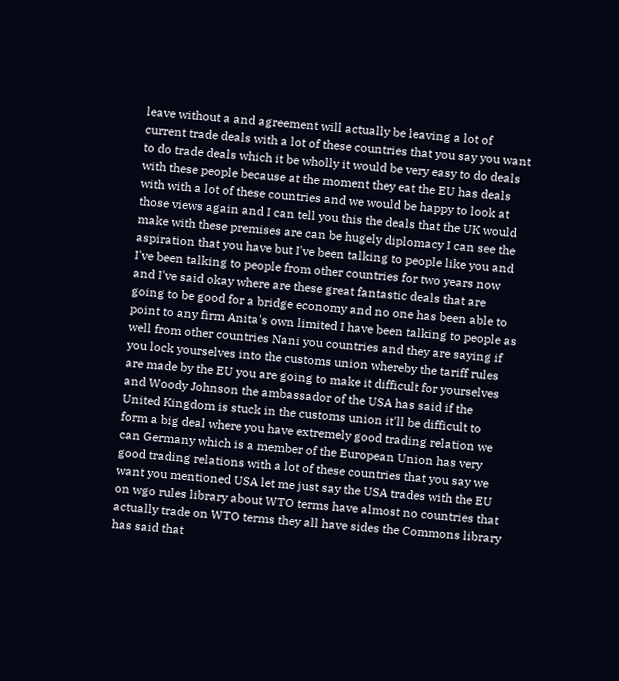leave without a and agreement will actually be leaving a lot of current trade deals with a lot of these countries that you say you want to do trade deals which it be wholly it would be very easy to do deals with these people because at the moment they eat the EU has deals with with a lot of these countries and we would be happy to look at those views again and I can tell you this the deals that the UK would make with these premises are can be hugely diplomacy I can see the aspiration that you have but I've been talking to people like you and I've been talking to people from other countries for two years now and I've said okay where are these great fantastic deals that are going to be good for a bridge economy and no one has been able to point to any firm Anita's own limited I have been talking to people as well from other countries Nani you countries and they are saying if you lock yourselves into the customs union whereby the tariff rules are made by the EU you are going to make it difficult for yourselves and Woody Johnson the ambassador of the USA has said if the United Kingdom is stuck in the customs union it'll be difficult to form a big deal where you have extremely good trading relation we can Germany which is a member of the European Union has very good trading relations with a lot of these countries that you say we want you mentioned USA let me just say the USA trades with the EU on wgo rules library about WTO terms have almost no countries that actually trade on WTO terms they all have sides the Commons library has said that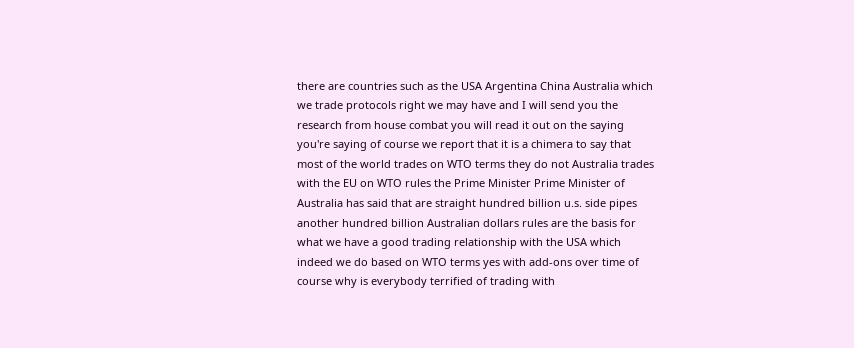there are countries such as the USA Argentina China Australia which we trade protocols right we may have and I will send you the research from house combat you will read it out on the saying you're saying of course we report that it is a chimera to say that most of the world trades on WTO terms they do not Australia trades with the EU on WTO rules the Prime Minister Prime Minister of Australia has said that are straight hundred billion u.s. side pipes another hundred billion Australian dollars rules are the basis for what we have a good trading relationship with the USA which indeed we do based on WTO terms yes with add-ons over time of course why is everybody terrified of trading with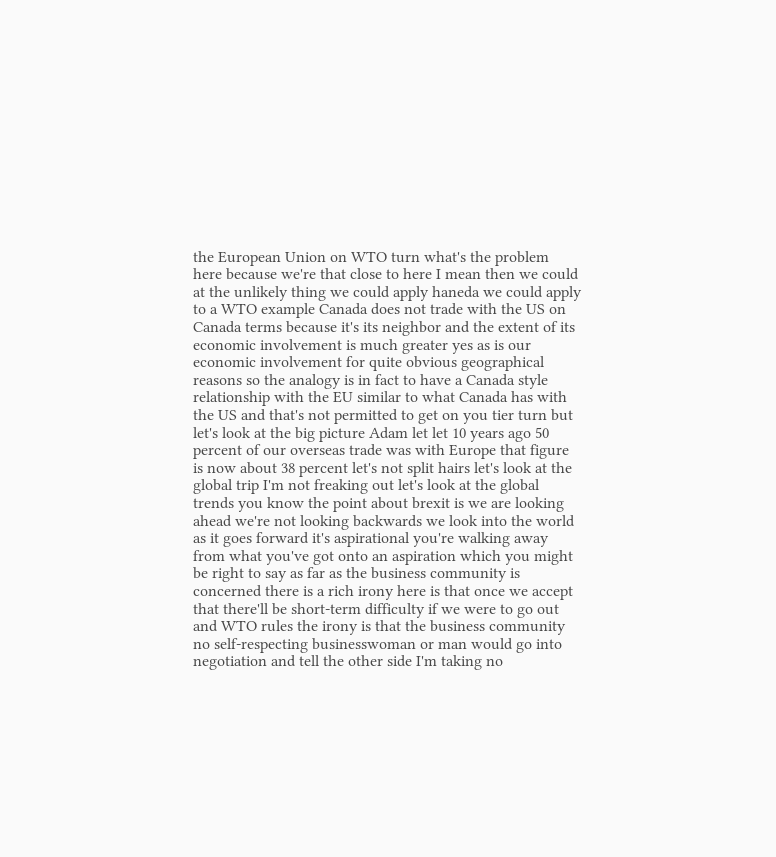the European Union on WTO turn what's the problem here because we're that close to here I mean then we could at the unlikely thing we could apply haneda we could apply to a WTO example Canada does not trade with the US on Canada terms because it's its neighbor and the extent of its economic involvement is much greater yes as is our economic involvement for quite obvious geographical reasons so the analogy is in fact to have a Canada style relationship with the EU similar to what Canada has with the US and that's not permitted to get on you tier turn but let's look at the big picture Adam let let 10 years ago 50 percent of our overseas trade was with Europe that figure is now about 38 percent let's not split hairs let's look at the global trip I'm not freaking out let's look at the global trends you know the point about brexit is we are looking ahead we're not looking backwards we look into the world as it goes forward it's aspirational you're walking away from what you've got onto an aspiration which you might be right to say as far as the business community is concerned there is a rich irony here is that once we accept that there'll be short-term difficulty if we were to go out and WTO rules the irony is that the business community no self-respecting businesswoman or man would go into negotiation and tell the other side I'm taking no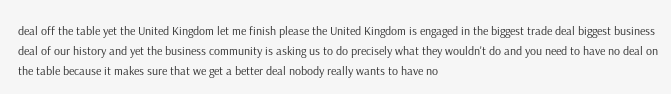deal off the table yet the United Kingdom let me finish please the United Kingdom is engaged in the biggest trade deal biggest business deal of our history and yet the business community is asking us to do precisely what they wouldn't do and you need to have no deal on the table because it makes sure that we get a better deal nobody really wants to have no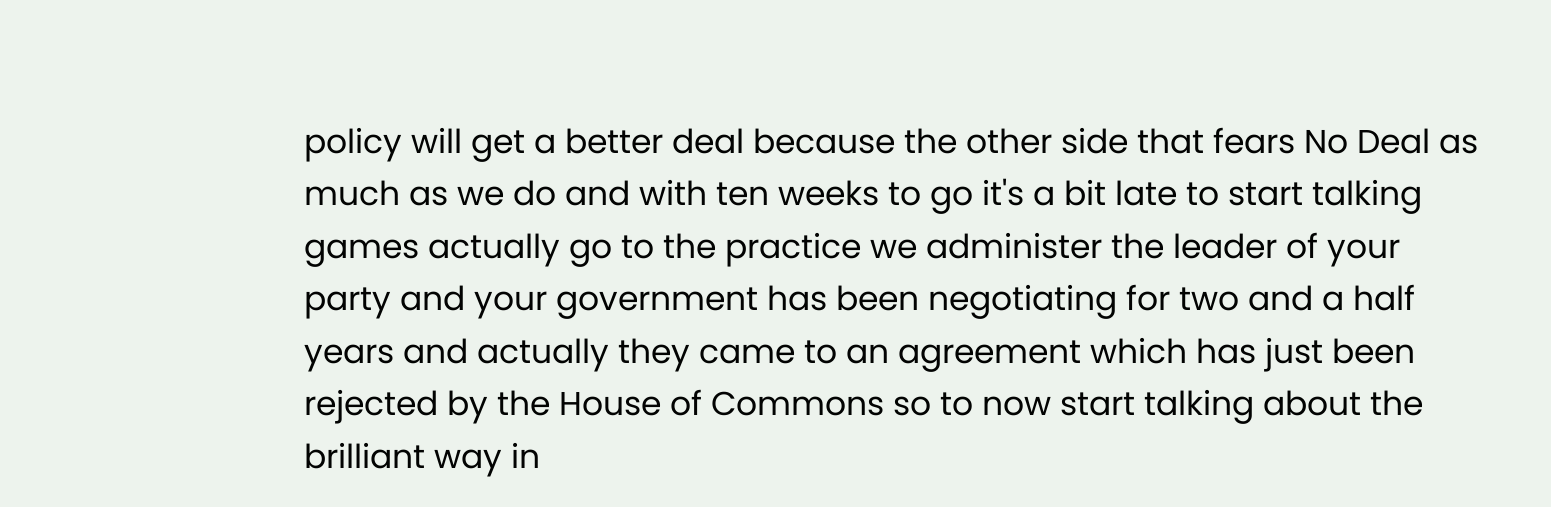policy will get a better deal because the other side that fears No Deal as much as we do and with ten weeks to go it's a bit late to start talking games actually go to the practice we administer the leader of your party and your government has been negotiating for two and a half years and actually they came to an agreement which has just been rejected by the House of Commons so to now start talking about the brilliant way in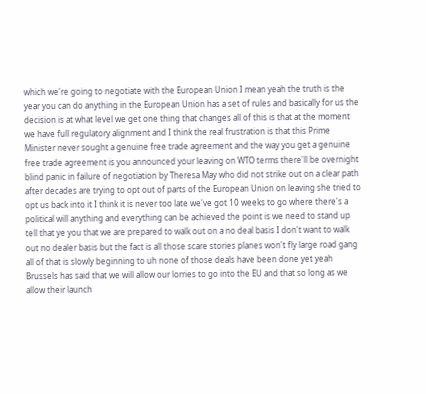which we're going to negotiate with the European Union I mean yeah the truth is the year you can do anything in the European Union has a set of rules and basically for us the decision is at what level we get one thing that changes all of this is that at the moment we have full regulatory alignment and I think the real frustration is that this Prime Minister never sought a genuine free trade agreement and the way you get a genuine free trade agreement is you announced your leaving on WTO terms there'll be overnight blind panic in failure of negotiation by Theresa May who did not strike out on a clear path after decades are trying to opt out of parts of the European Union on leaving she tried to opt us back into it I think it is never too late we've got 10 weeks to go where there's a political will anything and everything can be achieved the point is we need to stand up tell that ye you that we are prepared to walk out on a no deal basis I don't want to walk out no dealer basis but the fact is all those scare stories planes won't fly large road gang all of that is slowly beginning to uh none of those deals have been done yet yeah Brussels has said that we will allow our lorries to go into the EU and that so long as we allow their launch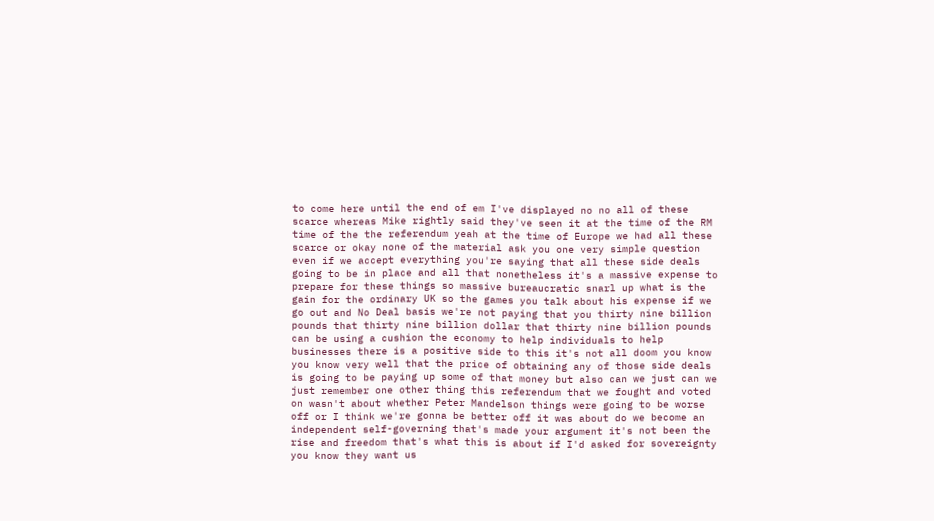to come here until the end of em I've displayed no no all of these scarce whereas Mike rightly said they've seen it at the time of the RM time of the the referendum yeah at the time of Europe we had all these scarce or okay none of the material ask you one very simple question even if we accept everything you're saying that all these side deals going to be in place and all that nonetheless it's a massive expense to prepare for these things so massive bureaucratic snarl up what is the gain for the ordinary UK so the games you talk about his expense if we go out and No Deal basis we're not paying that you thirty nine billion pounds that thirty nine billion dollar that thirty nine billion pounds can be using a cushion the economy to help individuals to help businesses there is a positive side to this it's not all doom you know you know very well that the price of obtaining any of those side deals is going to be paying up some of that money but also can we just can we just remember one other thing this referendum that we fought and voted on wasn't about whether Peter Mandelson things were going to be worse off or I think we're gonna be better off it was about do we become an independent self-governing that's made your argument it's not been the rise and freedom that's what this is about if I'd asked for sovereignty you know they want us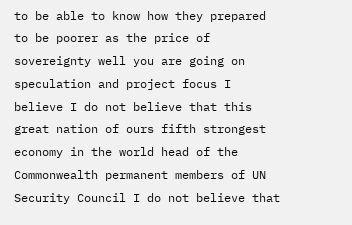to be able to know how they prepared to be poorer as the price of sovereignty well you are going on speculation and project focus I believe I do not believe that this great nation of ours fifth strongest economy in the world head of the Commonwealth permanent members of UN Security Council I do not believe that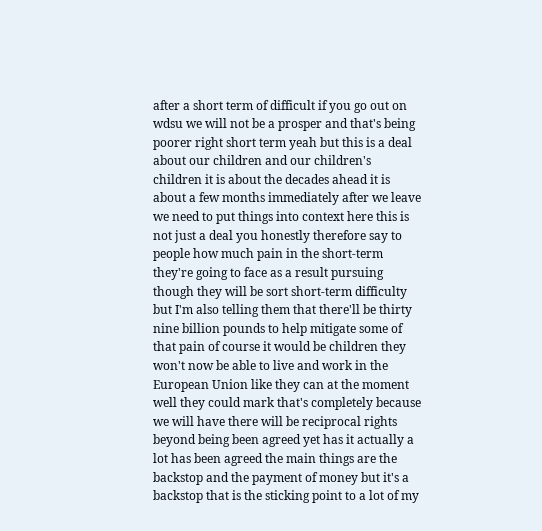after a short term of difficult if you go out on wdsu we will not be a prosper and that's being poorer right short term yeah but this is a deal about our children and our children's children it is about the decades ahead it is about a few months immediately after we leave we need to put things into context here this is not just a deal you honestly therefore say to people how much pain in the short-term they're going to face as a result pursuing though they will be sort short-term difficulty but I'm also telling them that there'll be thirty nine billion pounds to help mitigate some of that pain of course it would be children they won't now be able to live and work in the European Union like they can at the moment well they could mark that's completely because we will have there will be reciprocal rights beyond being been agreed yet has it actually a lot has been agreed the main things are the backstop and the payment of money but it's a backstop that is the sticking point to a lot of my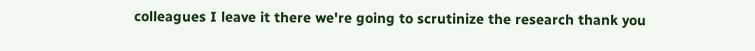colleagues I leave it there we're going to scrutinize the research thank you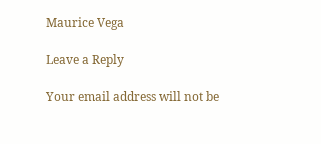Maurice Vega

Leave a Reply

Your email address will not be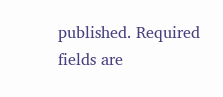published. Required fields are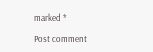marked *

Post comment